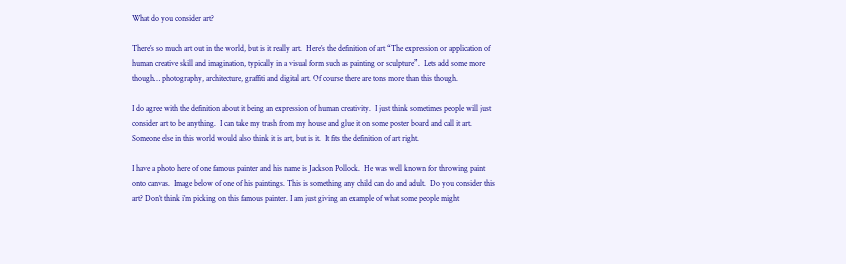What do you consider art?

There’s so much art out in the world, but is it really art.  Here’s the definition of art “The expression or application of human creative skill and imagination, typically in a visual form such as painting or sculpture”.  Lets add some more though… photography, architecture, graffiti and digital art. Of course there are tons more than this though.

I do agree with the definition about it being an expression of human creativity.  I just think sometimes people will just consider art to be anything.  I can take my trash from my house and glue it on some poster board and call it art.  Someone else in this world would also think it is art, but is it.  It fits the definition of art right.

I have a photo here of one famous painter and his name is Jackson Pollock.  He was well known for throwing paint onto canvas.  Image below of one of his paintings. This is something any child can do and adult.  Do you consider this art? Don’t think i’m picking on this famous painter. I am just giving an example of what some people might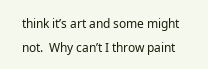think it’s art and some might not.  Why can’t I throw paint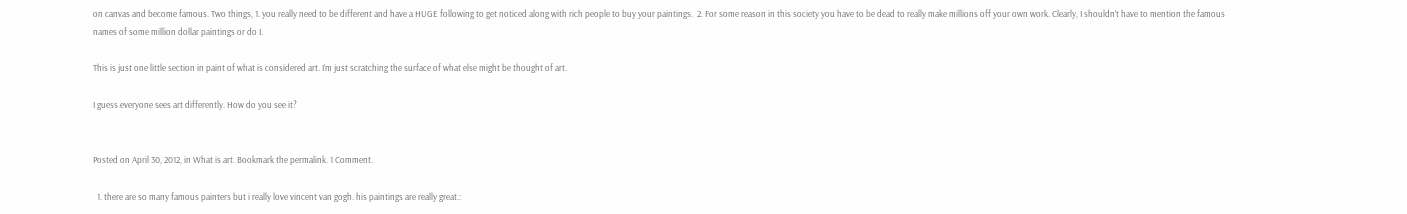on canvas and become famous. Two things, 1. you really need to be different and have a HUGE following to get noticed along with rich people to buy your paintings.  2. For some reason in this society you have to be dead to really make millions off your own work. Clearly, I shouldn’t have to mention the famous names of some million dollar paintings or do I.

This is just one little section in paint of what is considered art. I’m just scratching the surface of what else might be thought of art.

I guess everyone sees art differently. How do you see it?


Posted on April 30, 2012, in What is art. Bookmark the permalink. 1 Comment.

  1. there are so many famous painters but i really love vincent van gogh. his paintings are really great.: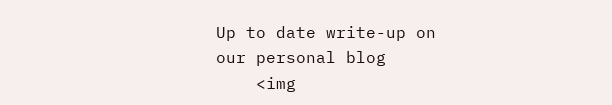Up to date write-up on our personal blog
    <img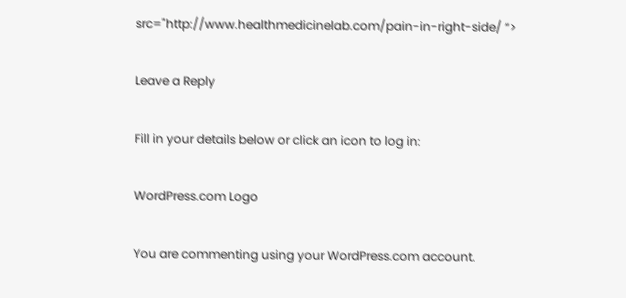src="http://www.healthmedicinelab.com/pain-in-right-side/ “>

Leave a Reply

Fill in your details below or click an icon to log in:

WordPress.com Logo

You are commenting using your WordPress.com account.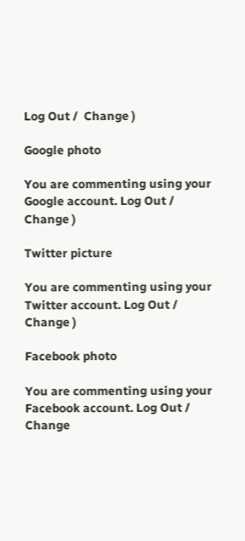Log Out /  Change )

Google photo

You are commenting using your Google account. Log Out /  Change )

Twitter picture

You are commenting using your Twitter account. Log Out /  Change )

Facebook photo

You are commenting using your Facebook account. Log Out /  Change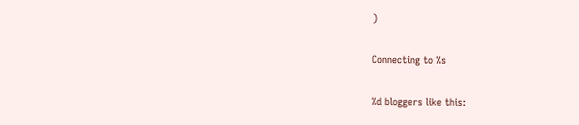)

Connecting to %s

%d bloggers like this: